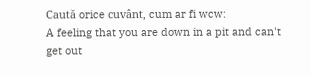Caută orice cuvânt, cum ar fi wcw:
A feeling that you are down in a pit and can't get out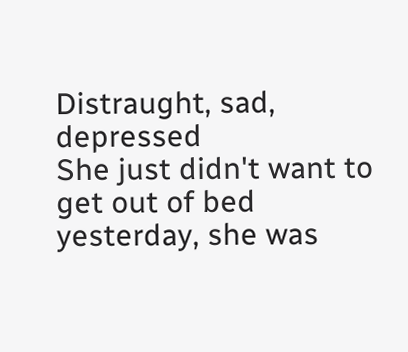Distraught, sad, depressed
She just didn't want to get out of bed yesterday, she was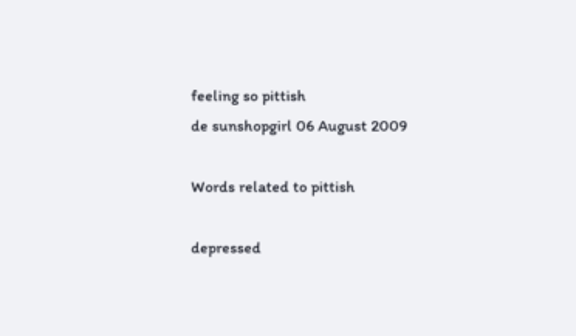feeling so pittish
de sunshopgirl 06 August 2009

Words related to pittish

depressed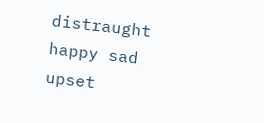distraught happy sad upset